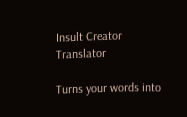Insult Creator Translator

Turns your words into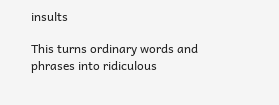insults

This turns ordinary words and phrases into ridiculous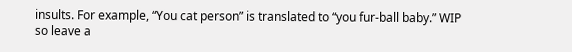insults. For example, “You cat person” is translated to “you fur-ball baby.” WIP so leave a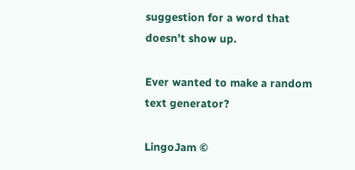suggestion for a word that doesn’t show up.

Ever wanted to make a random text generator?

LingoJam ©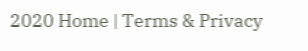2020 Home | Terms & Privacy